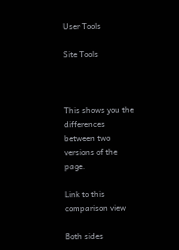User Tools

Site Tools



This shows you the differences between two versions of the page.

Link to this comparison view

Both sides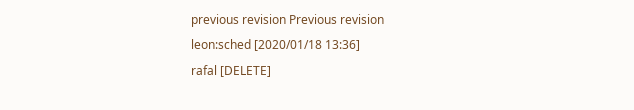previous revision Previous revision
leon:sched [2020/01/18 13:36]
rafal [DELETE]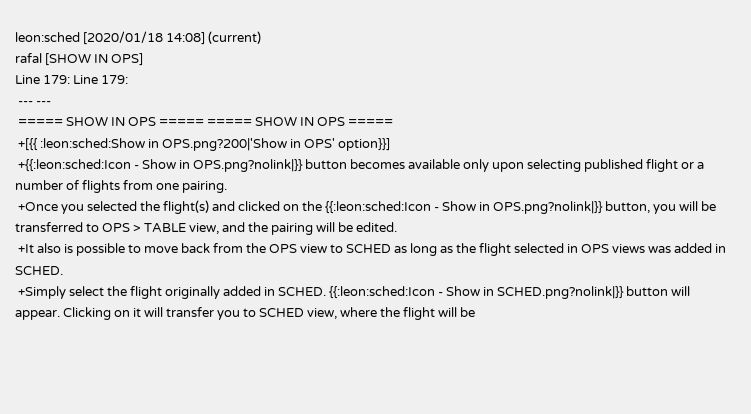leon:sched [2020/01/18 14:08] (current)
rafal [SHOW IN OPS]
Line 179: Line 179:
 --- ---
 ===== SHOW IN OPS ===== ===== SHOW IN OPS =====
 +[{{ :leon:sched:Show in OPS.png?200|'Show in OPS' option}}]
 +{{:leon:sched:Icon - Show in OPS.png?nolink|}} button becomes available only upon selecting published flight or a number of flights from one pairing.
 +Once you selected the flight(s) and clicked on the {{:leon:sched:Icon - Show in OPS.png?nolink|}} button, you will be transferred to OPS > TABLE view, and the pairing will be edited.
 +It also is possible to move back from the OPS view to SCHED as long as the flight selected in OPS views was added in SCHED.
 +Simply select the flight originally added in SCHED. {{:leon:sched:Icon - Show in SCHED.png?nolink|}} button will appear. Clicking on it will transfer you to SCHED view, where the flight will be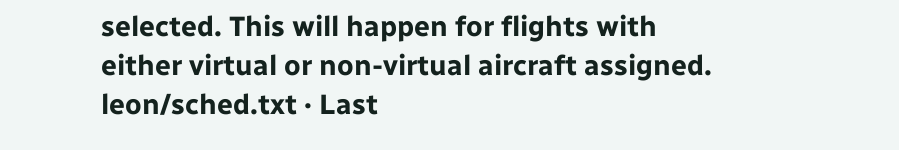selected. This will happen for flights with either virtual or non-virtual aircraft assigned.
leon/sched.txt · Last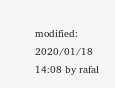modified: 2020/01/18 14:08 by rafal